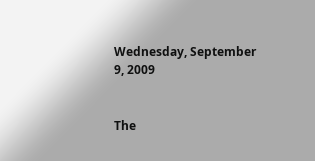Wednesday, September 9, 2009


The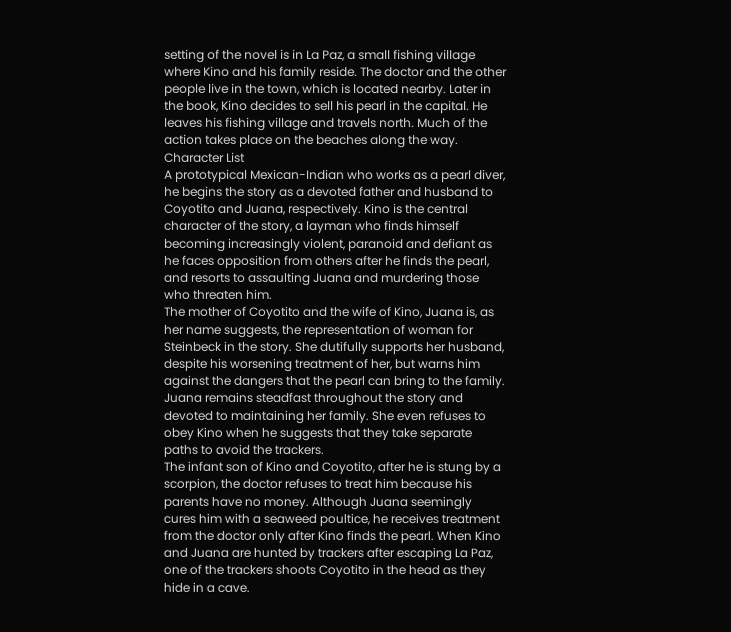setting of the novel is in La Paz, a small fishing village where Kino and his family reside. The doctor and the other people live in the town, which is located nearby. Later in the book, Kino decides to sell his pearl in the capital. He leaves his fishing village and travels north. Much of the action takes place on the beaches along the way.
Character List
A prototypical Mexican-Indian who works as a pearl diver, he begins the story as a devoted father and husband to Coyotito and Juana, respectively. Kino is the central character of the story, a layman who finds himself becoming increasingly violent, paranoid and defiant as he faces opposition from others after he finds the pearl, and resorts to assaulting Juana and murdering those who threaten him.
The mother of Coyotito and the wife of Kino, Juana is, as her name suggests, the representation of woman for Steinbeck in the story. She dutifully supports her husband, despite his worsening treatment of her, but warns him against the dangers that the pearl can bring to the family. Juana remains steadfast throughout the story and devoted to maintaining her family. She even refuses to obey Kino when he suggests that they take separate paths to avoid the trackers.
The infant son of Kino and Coyotito, after he is stung by a scorpion, the doctor refuses to treat him because his parents have no money. Although Juana seemingly cures him with a seaweed poultice, he receives treatment from the doctor only after Kino finds the pearl. When Kino and Juana are hunted by trackers after escaping La Paz, one of the trackers shoots Coyotito in the head as they hide in a cave.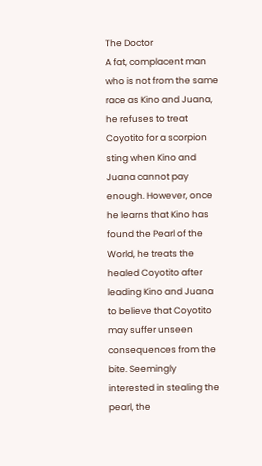The Doctor
A fat, complacent man who is not from the same race as Kino and Juana, he refuses to treat Coyotito for a scorpion sting when Kino and Juana cannot pay enough. However, once he learns that Kino has found the Pearl of the World, he treats the healed Coyotito after leading Kino and Juana to believe that Coyotito may suffer unseen consequences from the bite. Seemingly interested in stealing the pearl, the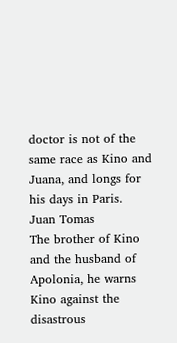doctor is not of the same race as Kino and Juana, and longs for his days in Paris.
Juan Tomas
The brother of Kino and the husband of Apolonia, he warns Kino against the disastrous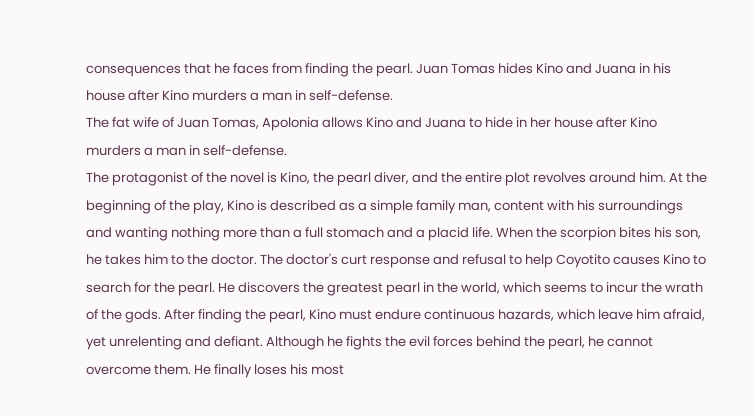consequences that he faces from finding the pearl. Juan Tomas hides Kino and Juana in his house after Kino murders a man in self-defense.
The fat wife of Juan Tomas, Apolonia allows Kino and Juana to hide in her house after Kino murders a man in self-defense.
The protagonist of the novel is Kino, the pearl diver, and the entire plot revolves around him. At the beginning of the play, Kino is described as a simple family man, content with his surroundings and wanting nothing more than a full stomach and a placid life. When the scorpion bites his son, he takes him to the doctor. The doctor's curt response and refusal to help Coyotito causes Kino to search for the pearl. He discovers the greatest pearl in the world, which seems to incur the wrath of the gods. After finding the pearl, Kino must endure continuous hazards, which leave him afraid, yet unrelenting and defiant. Although he fights the evil forces behind the pearl, he cannot overcome them. He finally loses his most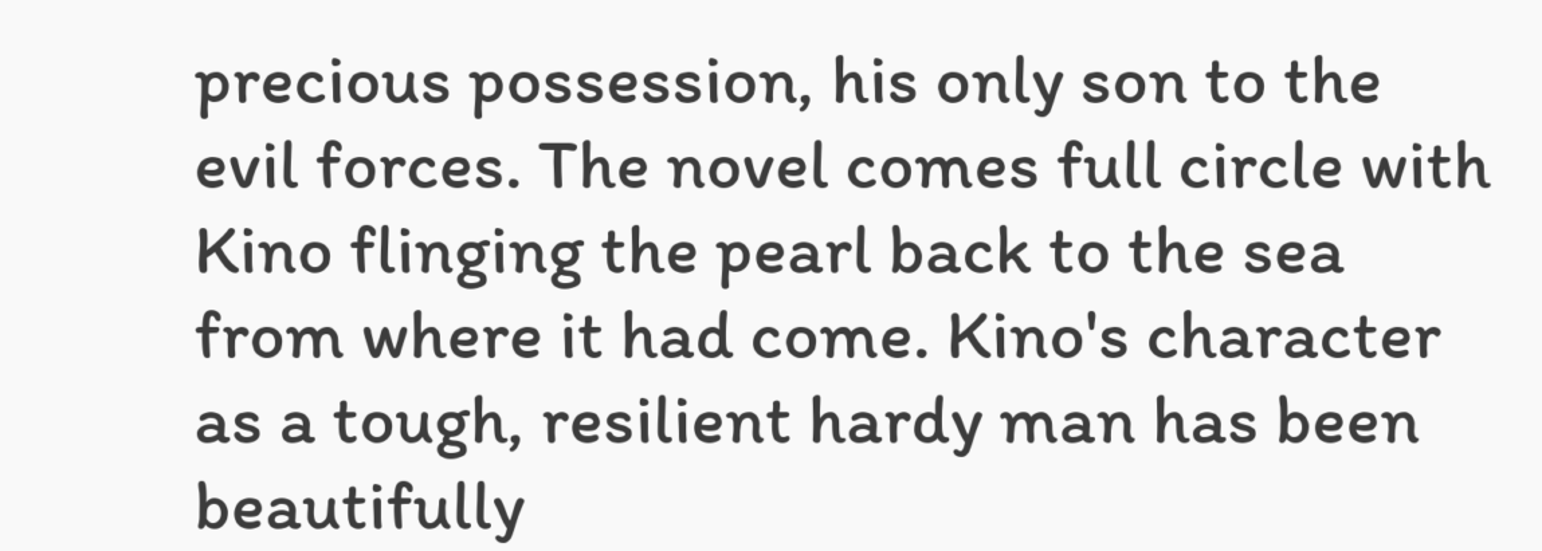precious possession, his only son to the evil forces. The novel comes full circle with Kino flinging the pearl back to the sea from where it had come. Kino's character as a tough, resilient hardy man has been beautifully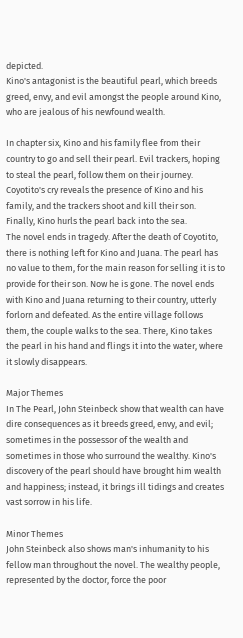depicted.
Kino's antagonist is the beautiful pearl, which breeds greed, envy, and evil amongst the people around Kino, who are jealous of his newfound wealth.

In chapter six, Kino and his family flee from their country to go and sell their pearl. Evil trackers, hoping to steal the pearl, follow them on their journey. Coyotito's cry reveals the presence of Kino and his family, and the trackers shoot and kill their son. Finally, Kino hurls the pearl back into the sea.
The novel ends in tragedy. After the death of Coyotito, there is nothing left for Kino and Juana. The pearl has no value to them, for the main reason for selling it is to provide for their son. Now he is gone. The novel ends with Kino and Juana returning to their country, utterly forlorn and defeated. As the entire village follows them, the couple walks to the sea. There, Kino takes the pearl in his hand and flings it into the water, where it slowly disappears.

Major Themes
In The Pearl, John Steinbeck show that wealth can have dire consequences as it breeds greed, envy, and evil; sometimes in the possessor of the wealth and sometimes in those who surround the wealthy. Kino's discovery of the pearl should have brought him wealth and happiness; instead, it brings ill tidings and creates vast sorrow in his life.

Minor Themes
John Steinbeck also shows man's inhumanity to his fellow man throughout the novel. The wealthy people, represented by the doctor, force the poor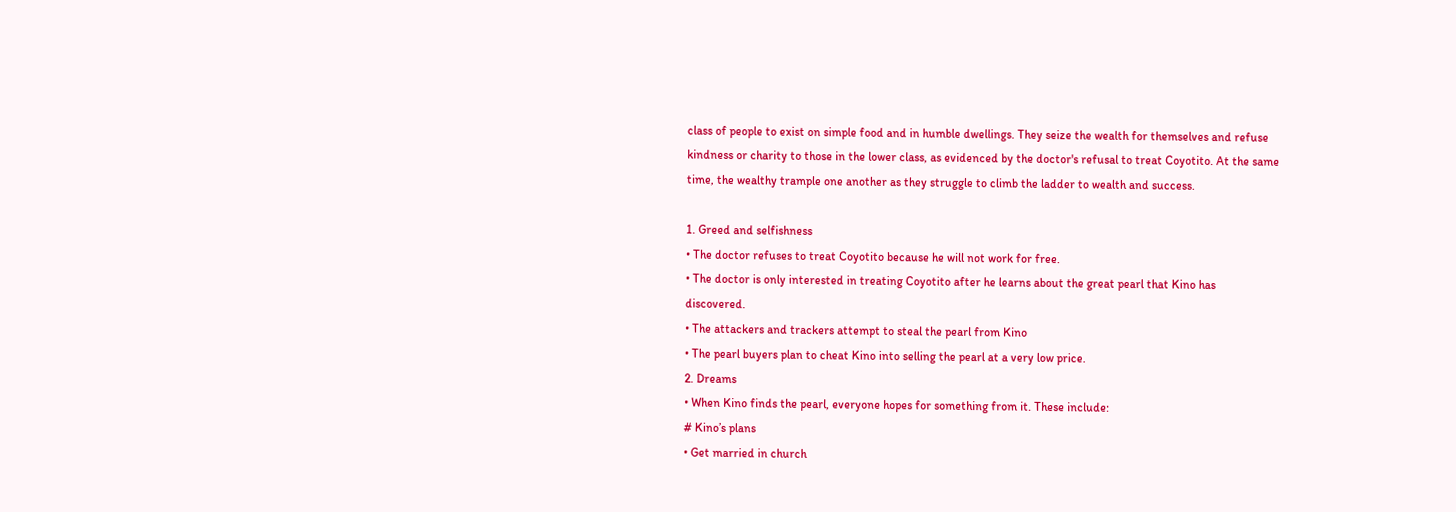class of people to exist on simple food and in humble dwellings. They seize the wealth for themselves and refuse kindness or charity to those in the lower class, as evidenced by the doctor's refusal to treat Coyotito. At the same time, the wealthy trample one another as they struggle to climb the ladder to wealth and success.

1. Greed and selfishness
• The doctor refuses to treat Coyotito because he will not work for free.
• The doctor is only interested in treating Coyotito after he learns about the great pearl that Kino has discovered.
• The attackers and trackers attempt to steal the pearl from Kino
• The pearl buyers plan to cheat Kino into selling the pearl at a very low price.
2. Dreams
• When Kino finds the pearl, everyone hopes for something from it. These include:
# Kino’s plans
• Get married in church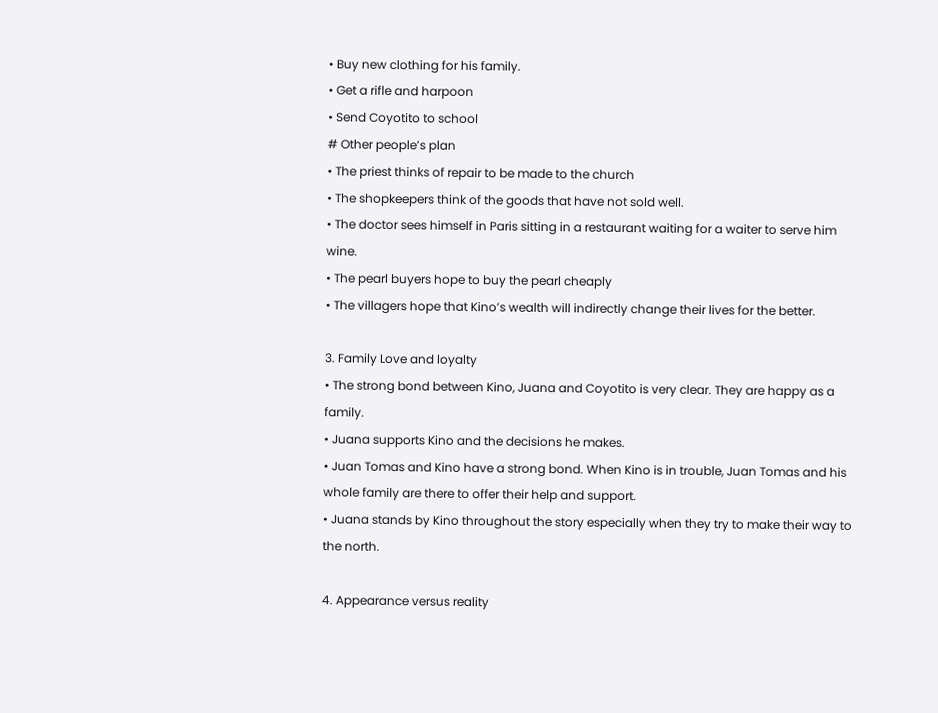• Buy new clothing for his family.
• Get a rifle and harpoon
• Send Coyotito to school
# Other people’s plan
• The priest thinks of repair to be made to the church
• The shopkeepers think of the goods that have not sold well.
• The doctor sees himself in Paris sitting in a restaurant waiting for a waiter to serve him wine.
• The pearl buyers hope to buy the pearl cheaply
• The villagers hope that Kino’s wealth will indirectly change their lives for the better.

3. Family Love and loyalty
• The strong bond between Kino, Juana and Coyotito is very clear. They are happy as a family.
• Juana supports Kino and the decisions he makes.
• Juan Tomas and Kino have a strong bond. When Kino is in trouble, Juan Tomas and his whole family are there to offer their help and support.
• Juana stands by Kino throughout the story especially when they try to make their way to the north.

4. Appearance versus reality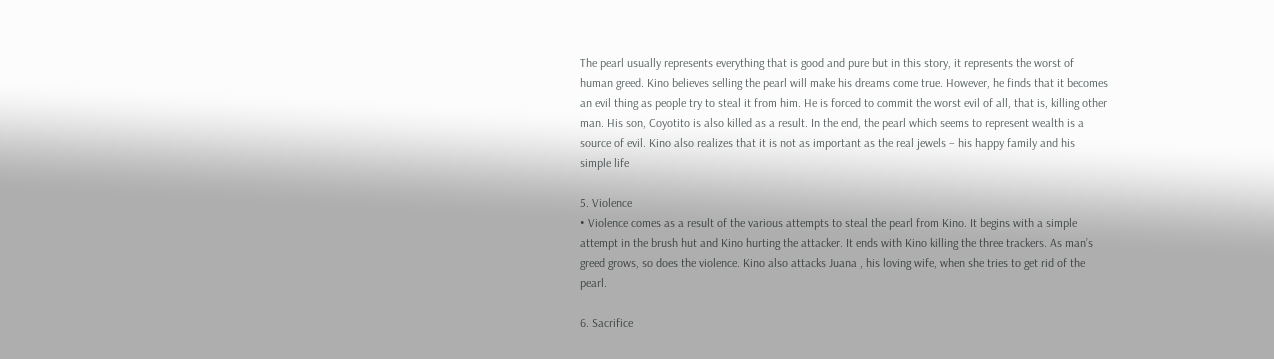The pearl usually represents everything that is good and pure but in this story, it represents the worst of human greed. Kino believes selling the pearl will make his dreams come true. However, he finds that it becomes an evil thing as people try to steal it from him. He is forced to commit the worst evil of all, that is, killing other man. His son, Coyotito is also killed as a result. In the end, the pearl which seems to represent wealth is a source of evil. Kino also realizes that it is not as important as the real jewels – his happy family and his simple life

5. Violence
• Violence comes as a result of the various attempts to steal the pearl from Kino. It begins with a simple attempt in the brush hut and Kino hurting the attacker. It ends with Kino killing the three trackers. As man’s greed grows, so does the violence. Kino also attacks Juana , his loving wife, when she tries to get rid of the pearl.

6. Sacrifice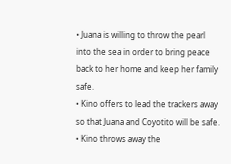• Juana is willing to throw the pearl into the sea in order to bring peace back to her home and keep her family safe.
• Kino offers to lead the trackers away so that Juana and Coyotito will be safe.
• Kino throws away the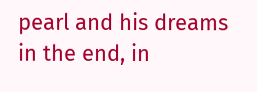pearl and his dreams in the end, in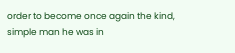order to become once again the kind, simple man he was in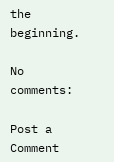the beginning.

No comments:

Post a Comment